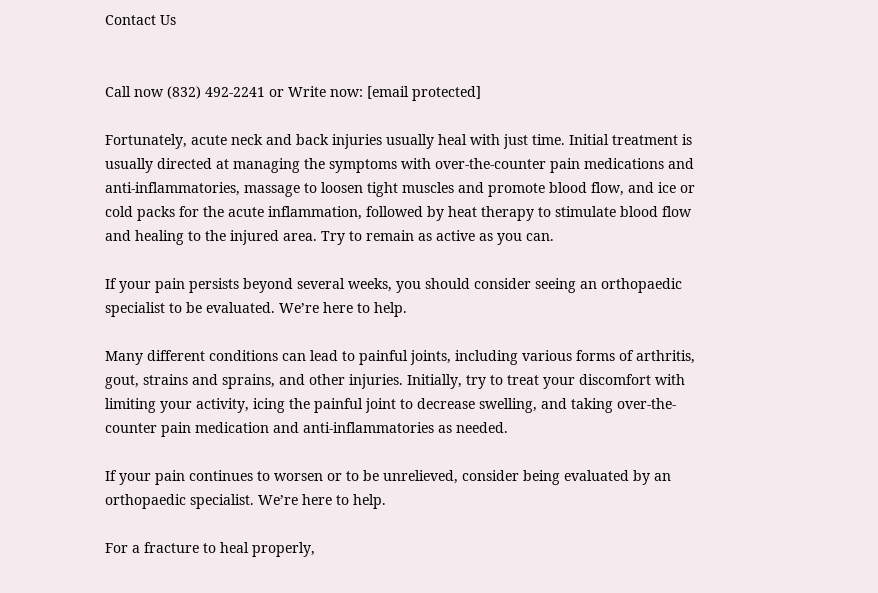Contact Us


Call now (832) 492-2241 or Write now: [email protected]

Fortunately, acute neck and back injuries usually heal with just time. Initial treatment is usually directed at managing the symptoms with over-the-counter pain medications and anti-inflammatories, massage to loosen tight muscles and promote blood flow, and ice or cold packs for the acute inflammation, followed by heat therapy to stimulate blood flow and healing to the injured area. Try to remain as active as you can.

If your pain persists beyond several weeks, you should consider seeing an orthopaedic specialist to be evaluated. We’re here to help.

Many different conditions can lead to painful joints, including various forms of arthritis, gout, strains and sprains, and other injuries. Initially, try to treat your discomfort with limiting your activity, icing the painful joint to decrease swelling, and taking over-the-counter pain medication and anti-inflammatories as needed.

If your pain continues to worsen or to be unrelieved, consider being evaluated by an orthopaedic specialist. We’re here to help.

For a fracture to heal properly,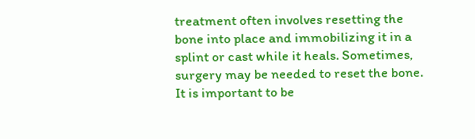treatment often involves resetting the bone into place and immobilizing it in a splint or cast while it heals. Sometimes, surgery may be needed to reset the bone. It is important to be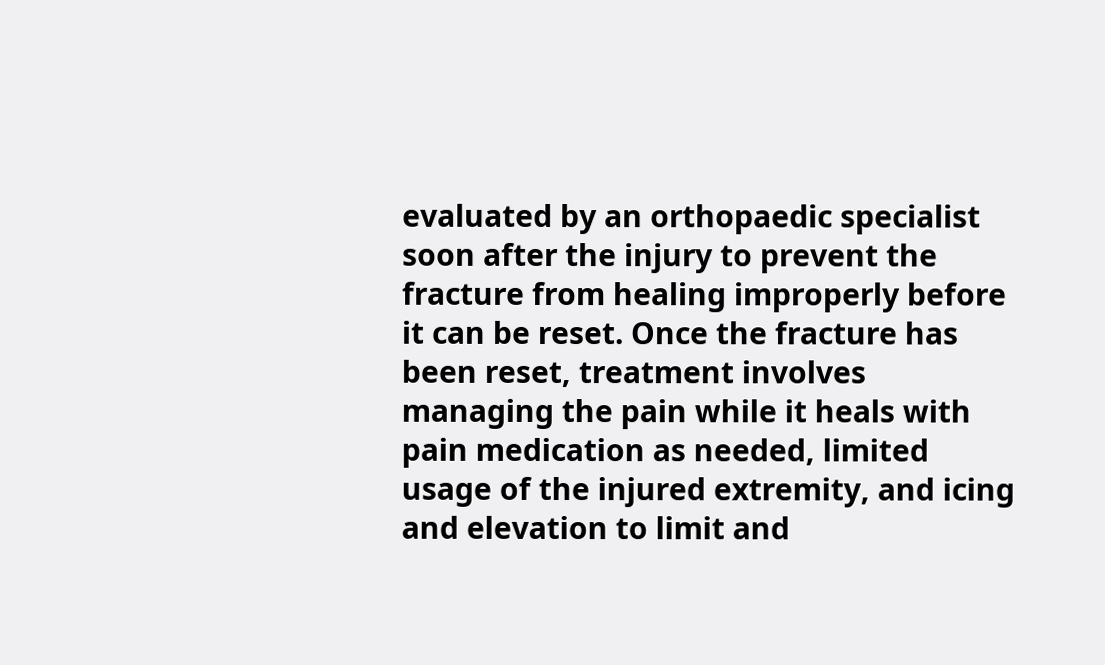evaluated by an orthopaedic specialist soon after the injury to prevent the fracture from healing improperly before it can be reset. Once the fracture has been reset, treatment involves managing the pain while it heals with pain medication as needed, limited usage of the injured extremity, and icing and elevation to limit and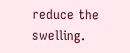reduce the swelling.